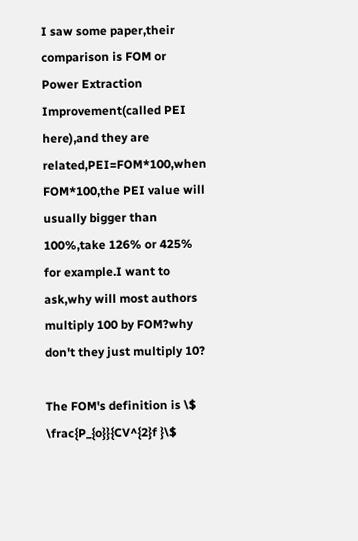I saw some paper,their comparison is FOM or Power Extraction Improvement(called PEI here),and they are related,PEI=FOM*100,when FOM*100,the PEI value will usually bigger than 100%,take 126% or 425% for example.I want to ask,why will most authors multiply 100 by FOM?why don't they just multiply 10?

The FOM's definition is \$ \frac{P_{o}}{CV^{2}f }\$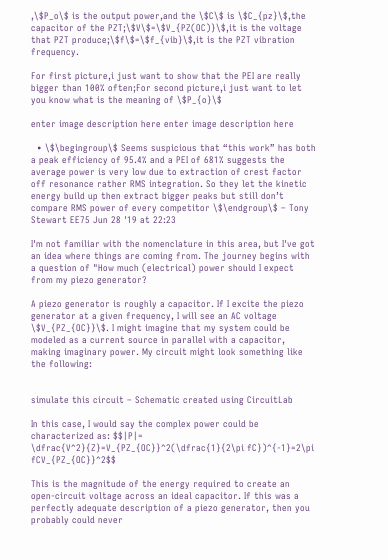,\$P_o\$ is the output power,and the \$C\$ is \$C_{pz}\$,the capacitor of the PZT;\$V\$=\$V_{PZ(OC)}\$,it is the voltage that PZT produce;\$f\$=\$f_{vib}\$,it is the PZT vibration frequency.

For first picture,i just want to show that the PEI are really bigger than 100% often;For second picture,i just want to let you know what is the meaning of \$P_{o}\$

enter image description here enter image description here

  • \$\begingroup\$ Seems suspicious that “this work” has both a peak efficiency of 95.4% and a PEI of 681% suggests the average power is very low due to extraction of crest factor off resonance rather RMS integration. So they let the kinetic energy build up then extract bigger peaks but still don’t compare RMS power of every competitor \$\endgroup\$ – Tony Stewart EE75 Jun 28 '19 at 22:23

I'm not familiar with the nomenclature in this area, but I've got an idea where things are coming from. The journey begins with a question of "How much (electrical) power should I expect from my piezo generator?

A piezo generator is roughly a capacitor. If I excite the piezo generator at a given frequency, I will see an AC voltage \$V_{PZ_{OC}}\$. I might imagine that my system could be modeled as a current source in parallel with a capacitor, making imaginary power. My circuit might look something like the following:


simulate this circuit – Schematic created using CircuitLab

In this case, I would say the complex power could be characterized as: $$|P|= \dfrac{V^2}{Z}=V_{PZ_{OC}}^2(\dfrac{1}{2\pi fC})^{-1}=2\pi fCV_{PZ_{OC}}^2$$

This is the magnitude of the energy required to create an open-circuit voltage across an ideal capacitor. If this was a perfectly adequate description of a piezo generator, then you probably could never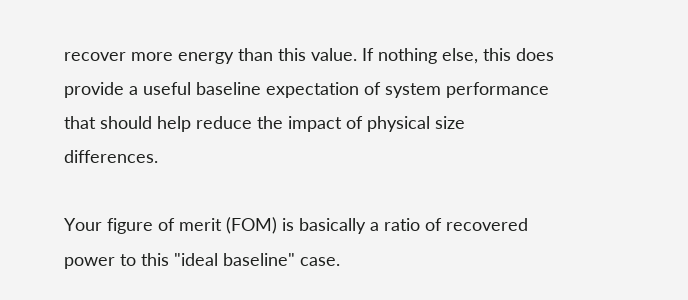recover more energy than this value. If nothing else, this does provide a useful baseline expectation of system performance that should help reduce the impact of physical size differences.

Your figure of merit (FOM) is basically a ratio of recovered power to this "ideal baseline" case.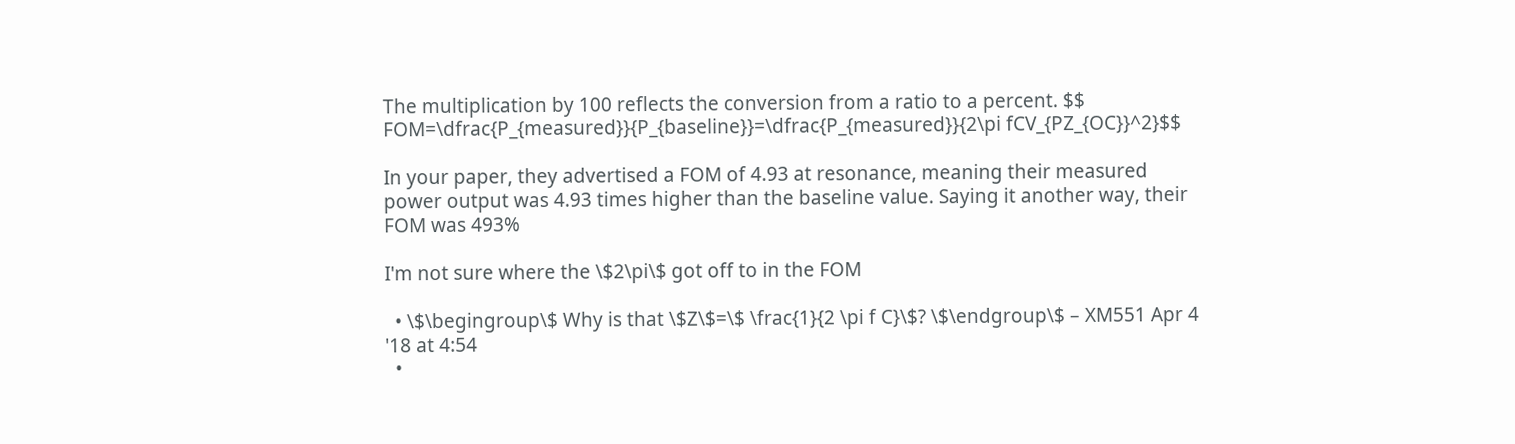The multiplication by 100 reflects the conversion from a ratio to a percent. $$ FOM=\dfrac{P_{measured}}{P_{baseline}}=\dfrac{P_{measured}}{2\pi fCV_{PZ_{OC}}^2}$$

In your paper, they advertised a FOM of 4.93 at resonance, meaning their measured power output was 4.93 times higher than the baseline value. Saying it another way, their FOM was 493%

I'm not sure where the \$2\pi\$ got off to in the FOM

  • \$\begingroup\$ Why is that \$Z\$=\$ \frac{1}{2 \pi f C}\$? \$\endgroup\$ – XM551 Apr 4 '18 at 4:54
  •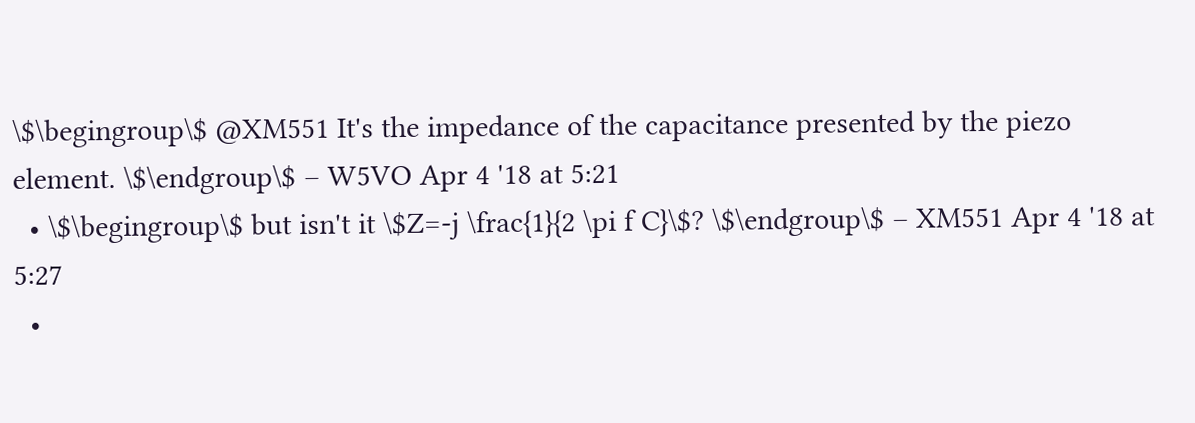\$\begingroup\$ @XM551 It's the impedance of the capacitance presented by the piezo element. \$\endgroup\$ – W5VO Apr 4 '18 at 5:21
  • \$\begingroup\$ but isn't it \$Z=-j \frac{1}{2 \pi f C}\$? \$\endgroup\$ – XM551 Apr 4 '18 at 5:27
  •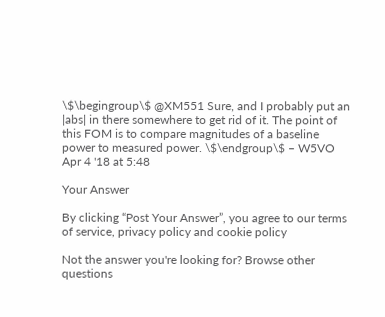\$\begingroup\$ @XM551 Sure, and I probably put an |abs| in there somewhere to get rid of it. The point of this FOM is to compare magnitudes of a baseline power to measured power. \$\endgroup\$ – W5VO Apr 4 '18 at 5:48

Your Answer

By clicking “Post Your Answer”, you agree to our terms of service, privacy policy and cookie policy

Not the answer you're looking for? Browse other questions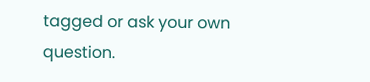tagged or ask your own question.